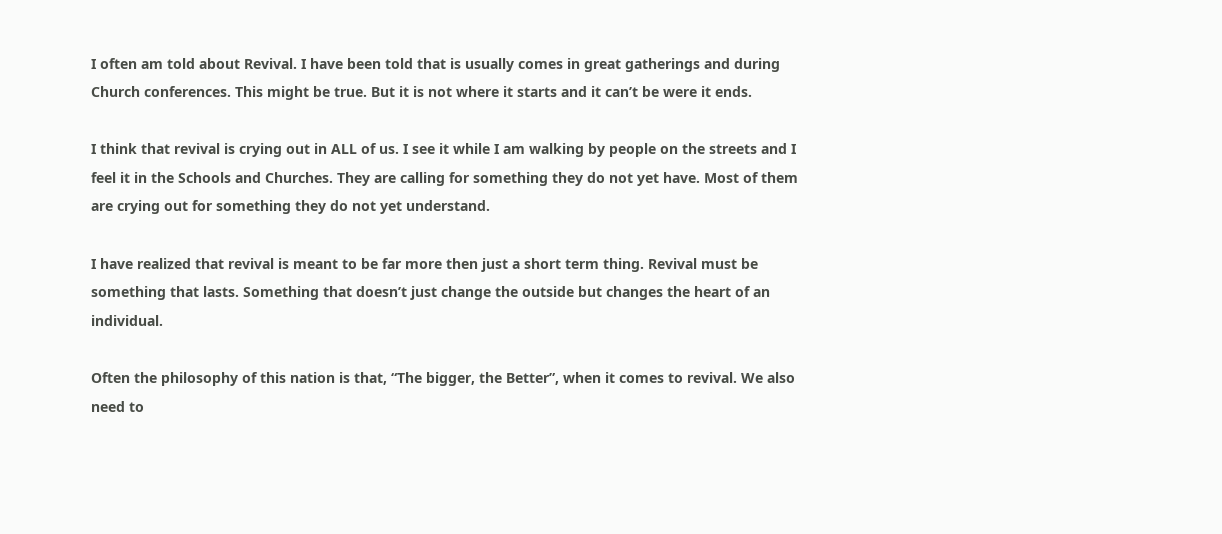I often am told about Revival. I have been told that is usually comes in great gatherings and during Church conferences. This might be true. But it is not where it starts and it can’t be were it ends.

I think that revival is crying out in ALL of us. I see it while I am walking by people on the streets and I feel it in the Schools and Churches. They are calling for something they do not yet have. Most of them are crying out for something they do not yet understand.

I have realized that revival is meant to be far more then just a short term thing. Revival must be something that lasts. Something that doesn’t just change the outside but changes the heart of an individual.

Often the philosophy of this nation is that, “The bigger, the Better”, when it comes to revival. We also need to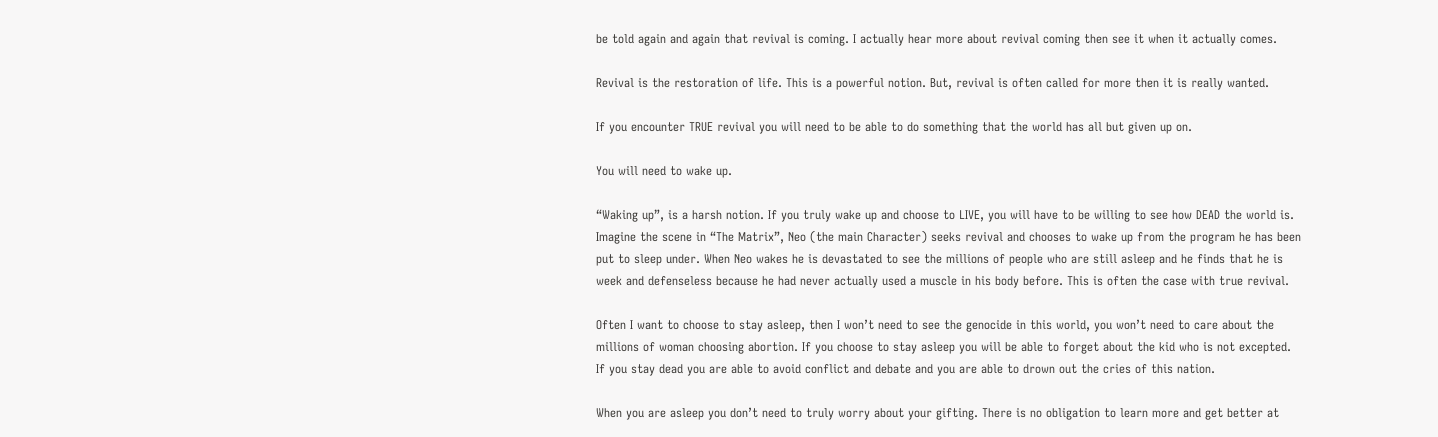be told again and again that revival is coming. I actually hear more about revival coming then see it when it actually comes.

Revival is the restoration of life. This is a powerful notion. But, revival is often called for more then it is really wanted.

If you encounter TRUE revival you will need to be able to do something that the world has all but given up on.

You will need to wake up.

“Waking up”, is a harsh notion. If you truly wake up and choose to LIVE, you will have to be willing to see how DEAD the world is. Imagine the scene in “The Matrix”, Neo (the main Character) seeks revival and chooses to wake up from the program he has been put to sleep under. When Neo wakes he is devastated to see the millions of people who are still asleep and he finds that he is week and defenseless because he had never actually used a muscle in his body before. This is often the case with true revival.

Often I want to choose to stay asleep, then I won’t need to see the genocide in this world, you won’t need to care about the millions of woman choosing abortion. If you choose to stay asleep you will be able to forget about the kid who is not excepted. If you stay dead you are able to avoid conflict and debate and you are able to drown out the cries of this nation.

When you are asleep you don’t need to truly worry about your gifting. There is no obligation to learn more and get better at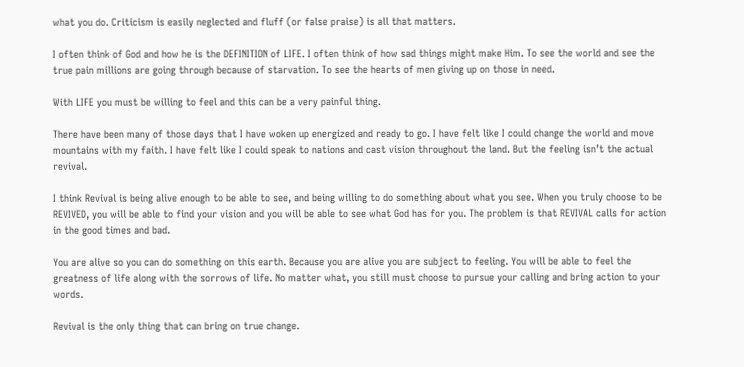what you do. Criticism is easily neglected and fluff (or false praise) is all that matters.

I often think of God and how he is the DEFINITION of LIFE. I often think of how sad things might make Him. To see the world and see the true pain millions are going through because of starvation. To see the hearts of men giving up on those in need.

With LIFE you must be willing to feel and this can be a very painful thing.

There have been many of those days that I have woken up energized and ready to go. I have felt like I could change the world and move mountains with my faith. I have felt like I could speak to nations and cast vision throughout the land. But the feeling isn’t the actual revival.

I think Revival is being alive enough to be able to see, and being willing to do something about what you see. When you truly choose to be REVIVED, you will be able to find your vision and you will be able to see what God has for you. The problem is that REVIVAL calls for action in the good times and bad.

You are alive so you can do something on this earth. Because you are alive you are subject to feeling. You will be able to feel the greatness of life along with the sorrows of life. No matter what, you still must choose to pursue your calling and bring action to your words.

Revival is the only thing that can bring on true change.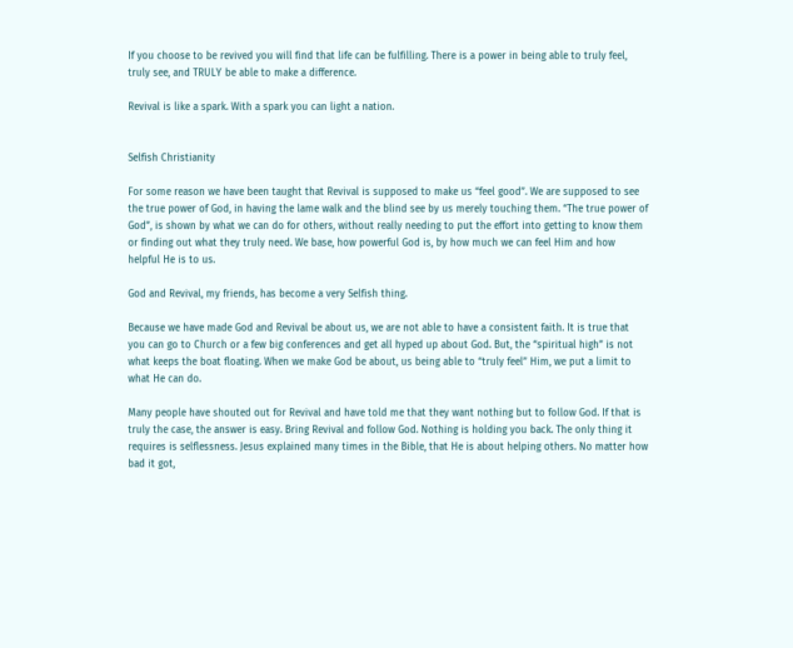If you choose to be revived you will find that life can be fulfilling. There is a power in being able to truly feel, truly see, and TRULY be able to make a difference.

Revival is like a spark. With a spark you can light a nation.


Selfish Christianity

For some reason we have been taught that Revival is supposed to make us “feel good”. We are supposed to see the true power of God, in having the lame walk and the blind see by us merely touching them. “The true power of God”, is shown by what we can do for others, without really needing to put the effort into getting to know them or finding out what they truly need. We base, how powerful God is, by how much we can feel Him and how helpful He is to us.

God and Revival, my friends, has become a very Selfish thing.

Because we have made God and Revival be about us, we are not able to have a consistent faith. It is true that you can go to Church or a few big conferences and get all hyped up about God. But, the “spiritual high” is not what keeps the boat floating. When we make God be about, us being able to “truly feel” Him, we put a limit to what He can do.

Many people have shouted out for Revival and have told me that they want nothing but to follow God. If that is truly the case, the answer is easy. Bring Revival and follow God. Nothing is holding you back. The only thing it requires is selflessness. Jesus explained many times in the Bible, that He is about helping others. No matter how bad it got,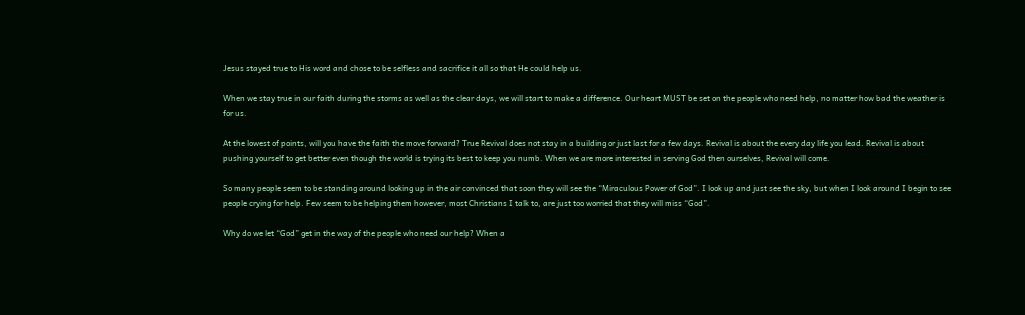Jesus stayed true to His word and chose to be selfless and sacrifice it all so that He could help us.

When we stay true in our faith during the storms as well as the clear days, we will start to make a difference. Our heart MUST be set on the people who need help, no matter how bad the weather is for us.

At the lowest of points, will you have the faith the move forward? True Revival does not stay in a building or just last for a few days. Revival is about the every day life you lead. Revival is about pushing yourself to get better even though the world is trying its best to keep you numb. When we are more interested in serving God then ourselves, Revival will come.

So many people seem to be standing around looking up in the air convinced that soon they will see the “Miraculous Power of God”. I look up and just see the sky, but when I look around I begin to see people crying for help. Few seem to be helping them however, most Christians I talk to, are just too worried that they will miss “God”.

Why do we let “God” get in the way of the people who need our help? When a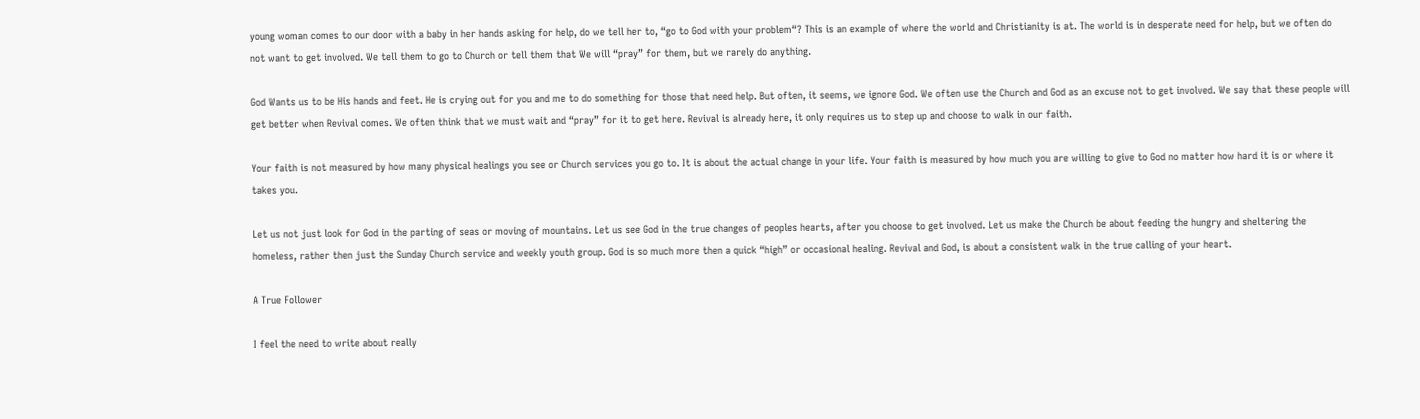young woman comes to our door with a baby in her hands asking for help, do we tell her to, “go to God with your problem“? This is an example of where the world and Christianity is at. The world is in desperate need for help, but we often do not want to get involved. We tell them to go to Church or tell them that We will “pray” for them, but we rarely do anything.

God Wants us to be His hands and feet. He is crying out for you and me to do something for those that need help. But often, it seems, we ignore God. We often use the Church and God as an excuse not to get involved. We say that these people will get better when Revival comes. We often think that we must wait and “pray” for it to get here. Revival is already here, it only requires us to step up and choose to walk in our faith.

Your faith is not measured by how many physical healings you see or Church services you go to. It is about the actual change in your life. Your faith is measured by how much you are willing to give to God no matter how hard it is or where it takes you.

Let us not just look for God in the parting of seas or moving of mountains. Let us see God in the true changes of peoples hearts, after you choose to get involved. Let us make the Church be about feeding the hungry and sheltering the homeless, rather then just the Sunday Church service and weekly youth group. God is so much more then a quick “high” or occasional healing. Revival and God, is about a consistent walk in the true calling of your heart.

A True Follower

I feel the need to write about really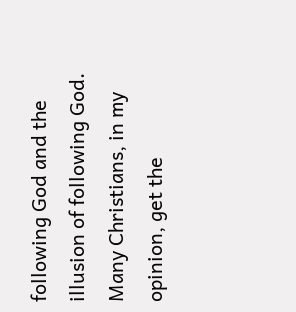following God and the illusion of following God. Many Christians, in my opinion, get the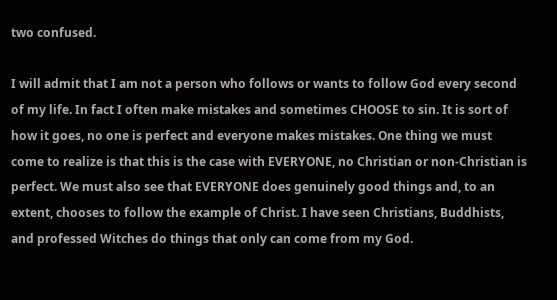two confused.

I will admit that I am not a person who follows or wants to follow God every second of my life. In fact I often make mistakes and sometimes CHOOSE to sin. It is sort of how it goes, no one is perfect and everyone makes mistakes. One thing we must come to realize is that this is the case with EVERYONE, no Christian or non-Christian is perfect. We must also see that EVERYONE does genuinely good things and, to an extent, chooses to follow the example of Christ. I have seen Christians, Buddhists, and professed Witches do things that only can come from my God.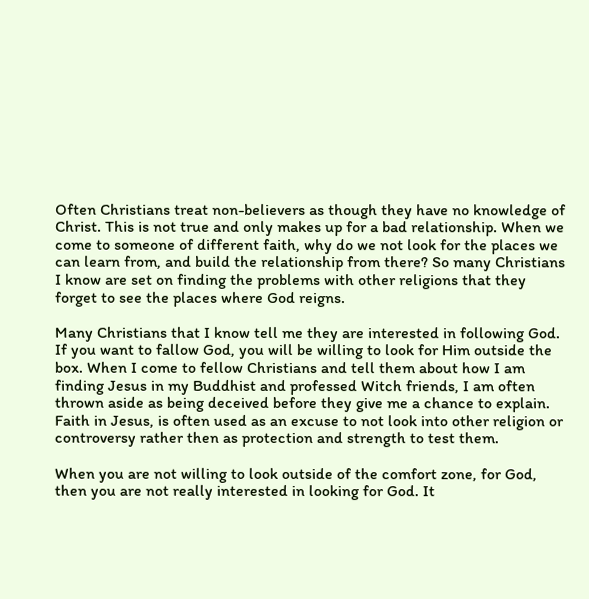Often Christians treat non-believers as though they have no knowledge of Christ. This is not true and only makes up for a bad relationship. When we come to someone of different faith, why do we not look for the places we can learn from, and build the relationship from there? So many Christians I know are set on finding the problems with other religions that they forget to see the places where God reigns.

Many Christians that I know tell me they are interested in following God. If you want to fallow God, you will be willing to look for Him outside the box. When I come to fellow Christians and tell them about how I am finding Jesus in my Buddhist and professed Witch friends, I am often thrown aside as being deceived before they give me a chance to explain. Faith in Jesus, is often used as an excuse to not look into other religion or controversy rather then as protection and strength to test them.

When you are not willing to look outside of the comfort zone, for God, then you are not really interested in looking for God. It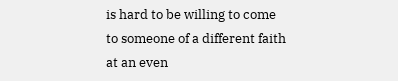is hard to be willing to come to someone of a different faith at an even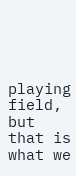playing field, but that is what we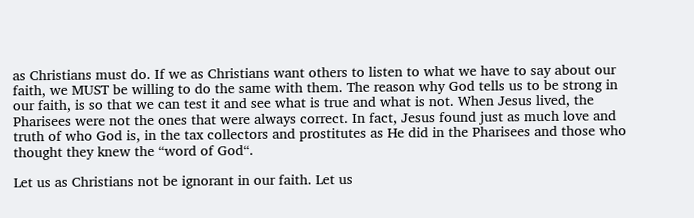as Christians must do. If we as Christians want others to listen to what we have to say about our faith, we MUST be willing to do the same with them. The reason why God tells us to be strong in our faith, is so that we can test it and see what is true and what is not. When Jesus lived, the Pharisees were not the ones that were always correct. In fact, Jesus found just as much love and truth of who God is, in the tax collectors and prostitutes as He did in the Pharisees and those who thought they knew the “word of God“.

Let us as Christians not be ignorant in our faith. Let us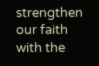strengthen our faith with the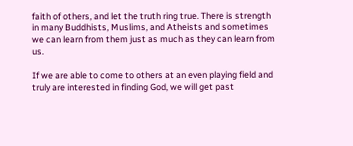faith of others, and let the truth ring true. There is strength in many Buddhists, Muslims, and Atheists and sometimes we can learn from them just as much as they can learn from us.

If we are able to come to others at an even playing field and truly are interested in finding God, we will get past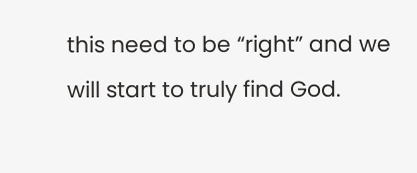this need to be “right” and we will start to truly find God.